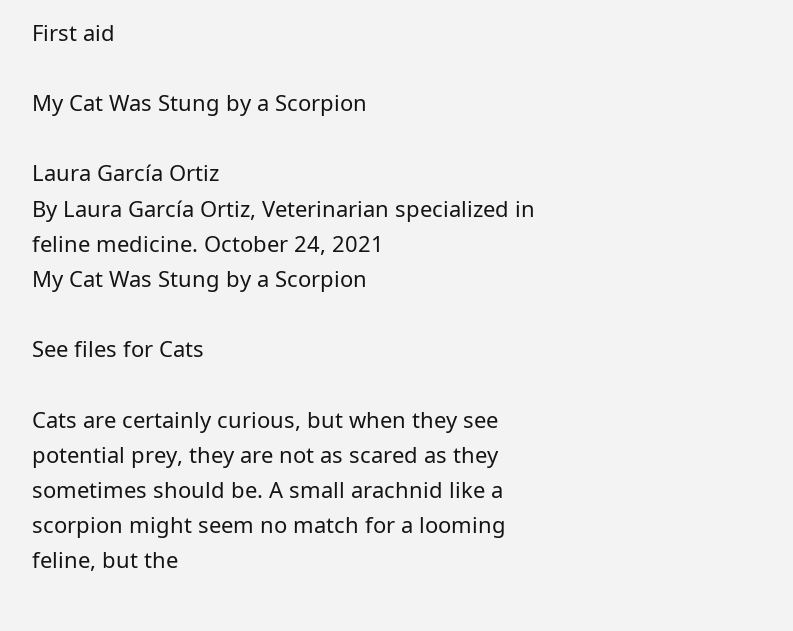First aid

My Cat Was Stung by a Scorpion

Laura García Ortiz
By Laura García Ortiz, Veterinarian specialized in feline medicine. October 24, 2021
My Cat Was Stung by a Scorpion

See files for Cats

Cats are certainly curious, but when they see potential prey, they are not as scared as they sometimes should be. A small arachnid like a scorpion might seem no match for a looming feline, but the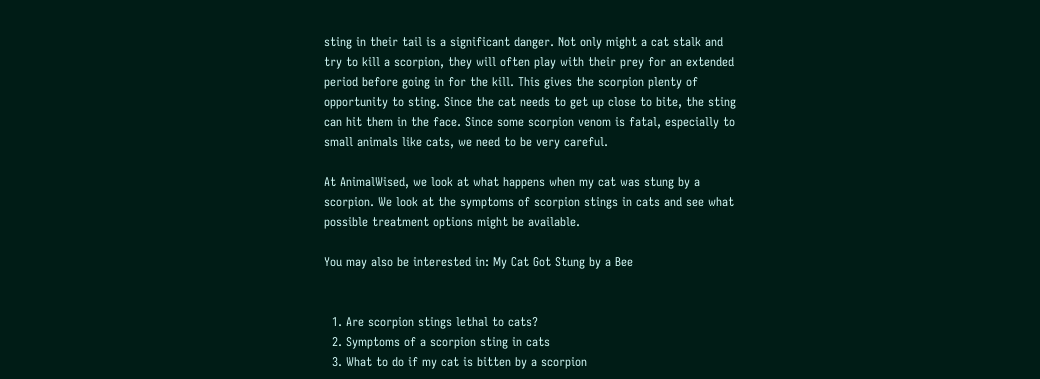sting in their tail is a significant danger. Not only might a cat stalk and try to kill a scorpion, they will often play with their prey for an extended period before going in for the kill. This gives the scorpion plenty of opportunity to sting. Since the cat needs to get up close to bite, the sting can hit them in the face. Since some scorpion venom is fatal, especially to small animals like cats, we need to be very careful.

At AnimalWised, we look at what happens when my cat was stung by a scorpion. We look at the symptoms of scorpion stings in cats and see what possible treatment options might be available.

You may also be interested in: My Cat Got Stung by a Bee


  1. Are scorpion stings lethal to cats?
  2. Symptoms of a scorpion sting in cats
  3. What to do if my cat is bitten by a scorpion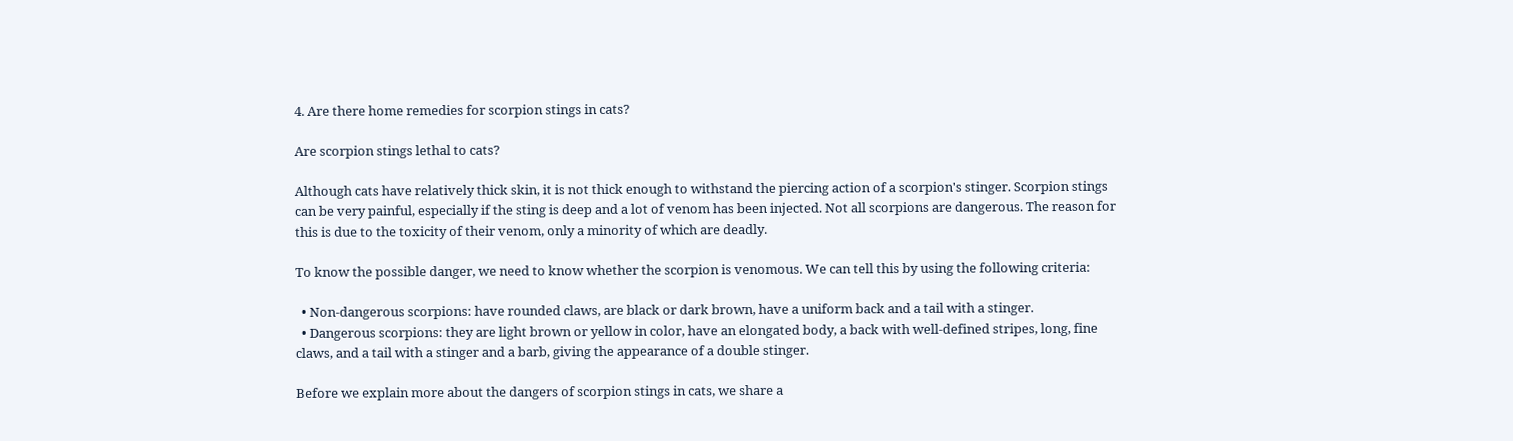4. Are there home remedies for scorpion stings in cats?

Are scorpion stings lethal to cats?

Although cats have relatively thick skin, it is not thick enough to withstand the piercing action of a scorpion's stinger. Scorpion stings can be very painful, especially if the sting is deep and a lot of venom has been injected. Not all scorpions are dangerous. The reason for this is due to the toxicity of their venom, only a minority of which are deadly.

To know the possible danger, we need to know whether the scorpion is venomous. We can tell this by using the following criteria:

  • Non-dangerous scorpions: have rounded claws, are black or dark brown, have a uniform back and a tail with a stinger.
  • Dangerous scorpions: they are light brown or yellow in color, have an elongated body, a back with well-defined stripes, long, fine claws, and a tail with a stinger and a barb, giving the appearance of a double stinger.

Before we explain more about the dangers of scorpion stings in cats, we share a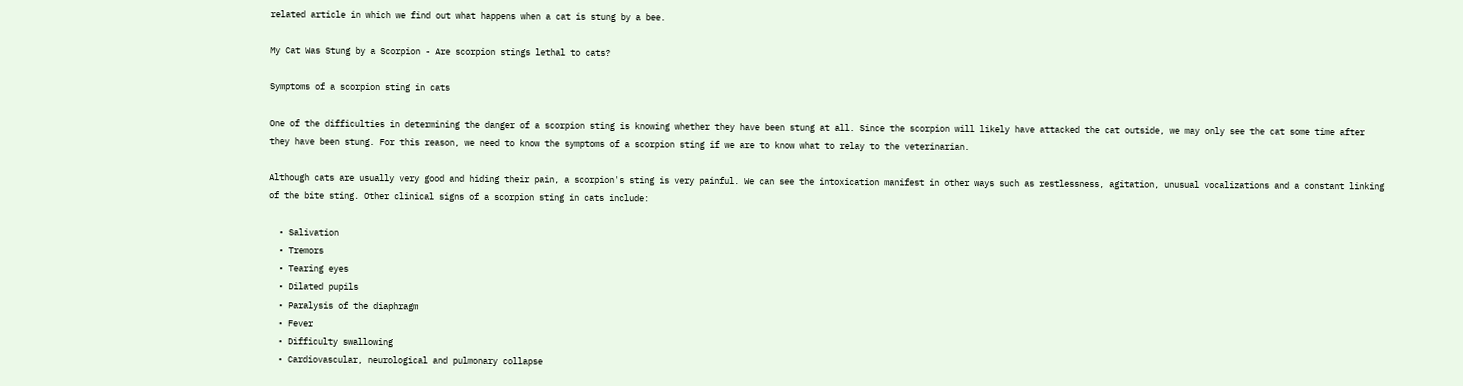related article in which we find out what happens when a cat is stung by a bee.

My Cat Was Stung by a Scorpion - Are scorpion stings lethal to cats?

Symptoms of a scorpion sting in cats

One of the difficulties in determining the danger of a scorpion sting is knowing whether they have been stung at all. Since the scorpion will likely have attacked the cat outside, we may only see the cat some time after they have been stung. For this reason, we need to know the symptoms of a scorpion sting if we are to know what to relay to the veterinarian.

Although cats are usually very good and hiding their pain, a scorpion's sting is very painful. We can see the intoxication manifest in other ways such as restlessness, agitation, unusual vocalizations and a constant linking of the bite sting. Other clinical signs of a scorpion sting in cats include:

  • Salivation
  • Tremors
  • Tearing eyes
  • Dilated pupils
  • Paralysis of the diaphragm
  • Fever
  • Difficulty swallowing
  • Cardiovascular, neurological and pulmonary collapse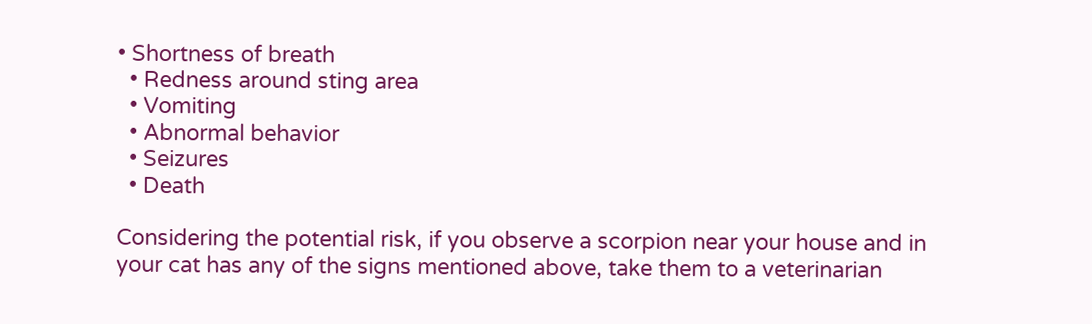• Shortness of breath
  • Redness around sting area
  • Vomiting
  • Abnormal behavior
  • Seizures
  • Death

Considering the potential risk, if you observe a scorpion near your house and in your cat has any of the signs mentioned above, take them to a veterinarian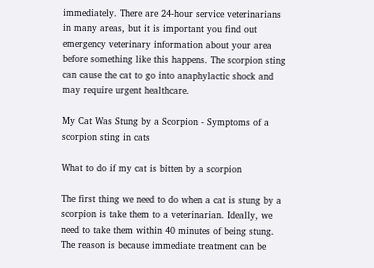immediately. There are 24-hour service veterinarians in many areas, but it is important you find out emergency veterinary information about your area before something like this happens. The scorpion sting can cause the cat to go into anaphylactic shock and may require urgent healthcare.

My Cat Was Stung by a Scorpion - Symptoms of a scorpion sting in cats

What to do if my cat is bitten by a scorpion

The first thing we need to do when a cat is stung by a scorpion is take them to a veterinarian. Ideally, we need to take them within 40 minutes of being stung. The reason is because immediate treatment can be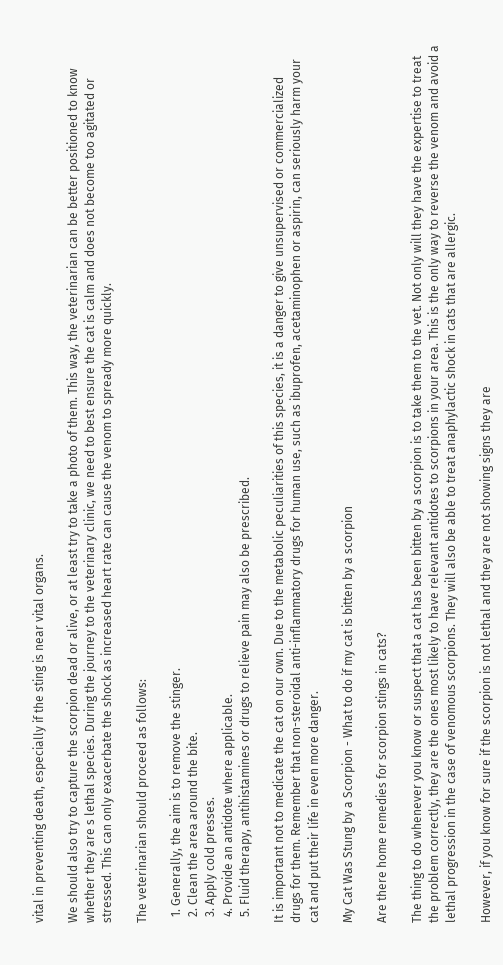vital in preventing death, especially if the sting is near vital organs.

We should also try to capture the scorpion dead or alive, or at least try to take a photo of them. This way, the veterinarian can be better positioned to know whether they are s lethal species. During the journey to the veterinary clinic, we need to best ensure the cat is calm and does not become too agitated or stressed. This can only exacerbate the shock as increased heart rate can cause the venom to spready more quickly.

The veterinarian should proceed as follows:

  1. Generally, the aim is to remove the stinger.
  2. Clean the area around the bite.
  3. Apply cold presses.
  4. Provide an antidote where applicable.
  5. Fluid therapy, antihistamines or drugs to relieve pain may also be prescribed.

It is important not to medicate the cat on our own. Due to the metabolic peculiarities of this species, it is a danger to give unsupervised or commercialized drugs for them. Remember that non-steroidal anti-inflammatory drugs for human use, such as ibuprofen, acetaminophen or aspirin, can seriously harm your cat and put their life in even more danger.

My Cat Was Stung by a Scorpion - What to do if my cat is bitten by a scorpion

Are there home remedies for scorpion stings in cats?

The thing to do whenever you know or suspect that a cat has been bitten by a scorpion is to take them to the vet. Not only will they have the expertise to treat the problem correctly, they are the ones most likely to have relevant antidotes to scorpions in your area. This is the only way to reverse the venom and avoid a lethal progression in the case of venomous scorpions. They will also be able to treat anaphylactic shock in cats that are allergic.

However, if you know for sure if the scorpion is not lethal and they are not showing signs they are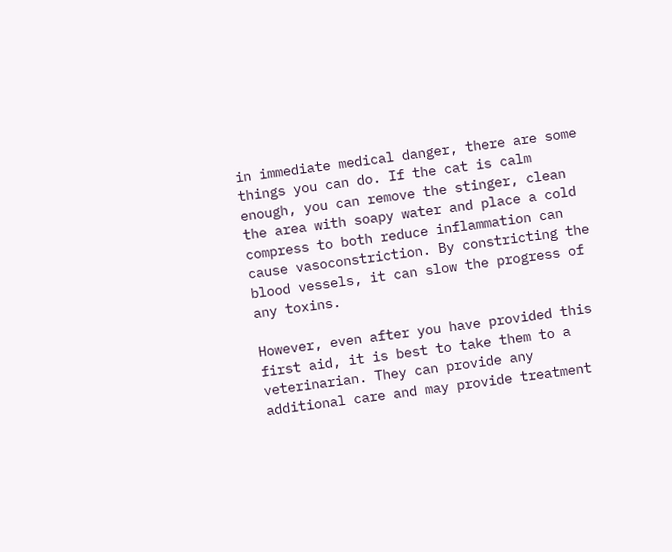in immediate medical danger, there are some things you can do. If the cat is calm enough, you can remove the stinger, clean the area with soapy water and place a cold compress to both reduce inflammation can cause vasoconstriction. By constricting the blood vessels, it can slow the progress of any toxins.

However, even after you have provided this first aid, it is best to take them to a veterinarian. They can provide any additional care and may provide treatment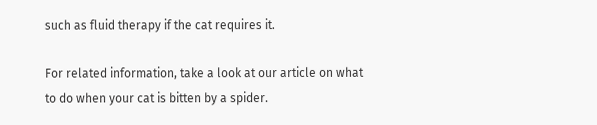such as fluid therapy if the cat requires it.

For related information, take a look at our article on what to do when your cat is bitten by a spider.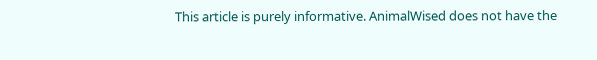This article is purely informative. AnimalWised does not have the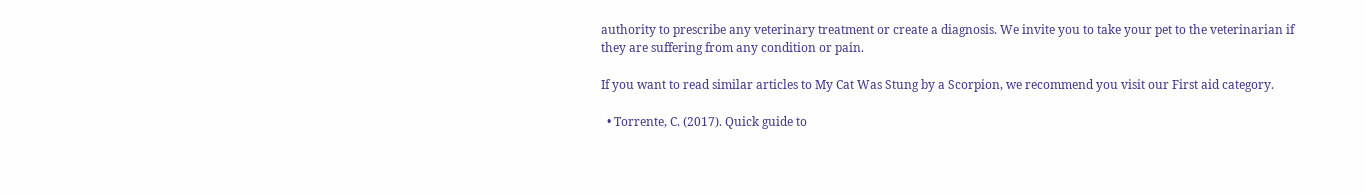authority to prescribe any veterinary treatment or create a diagnosis. We invite you to take your pet to the veterinarian if they are suffering from any condition or pain.

If you want to read similar articles to My Cat Was Stung by a Scorpion, we recommend you visit our First aid category.

  • Torrente, C. (2017). Quick guide to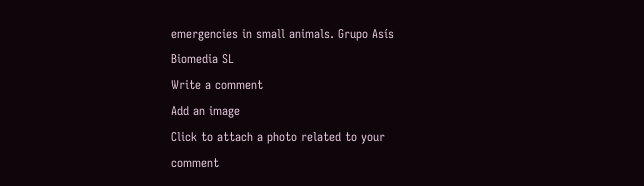emergencies in small animals. Grupo Asís Biomedia SL
Write a comment
Add an image
Click to attach a photo related to your comment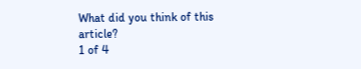What did you think of this article?
1 of 4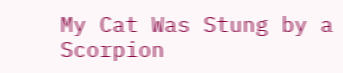My Cat Was Stung by a Scorpion